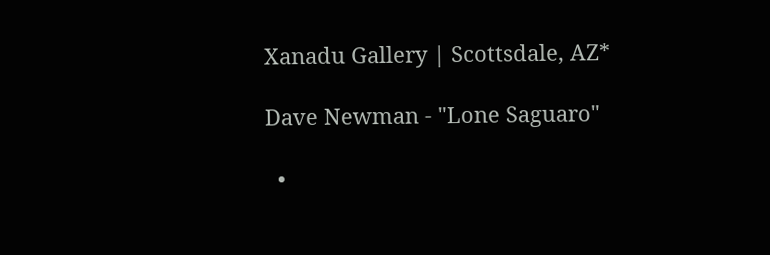Xanadu Gallery | Scottsdale, AZ*

Dave Newman - "Lone Saguaro"

  •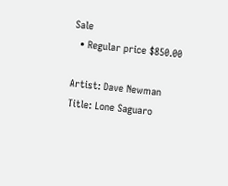Sale
  • Regular price $850.00

Artist: Dave Newman
Title: Lone Saguaro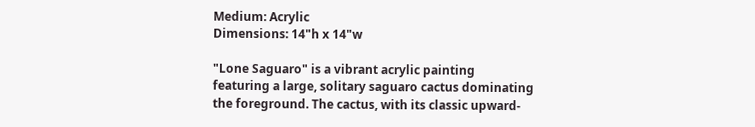Medium: Acrylic
Dimensions: 14"h x 14"w

"Lone Saguaro" is a vibrant acrylic painting featuring a large, solitary saguaro cactus dominating the foreground. The cactus, with its classic upward-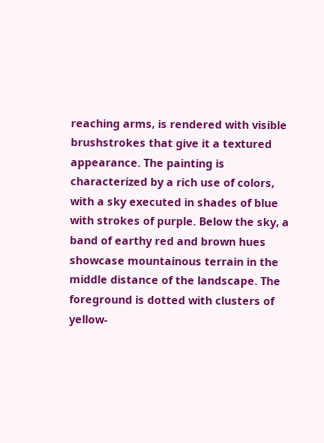reaching arms, is rendered with visible brushstrokes that give it a textured appearance. The painting is characterized by a rich use of colors, with a sky executed in shades of blue with strokes of purple. Below the sky, a band of earthy red and brown hues showcase mountainous terrain in the middle distance of the landscape. The foreground is dotted with clusters of yellow-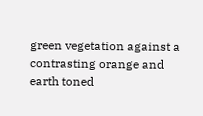green vegetation against a contrasting orange and earth toned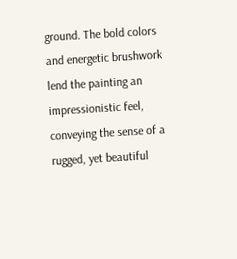ground. The bold colors and energetic brushwork lend the painting an impressionistic feel, conveying the sense of a rugged, yet beautiful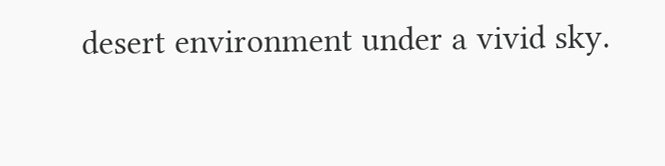desert environment under a vivid sky.